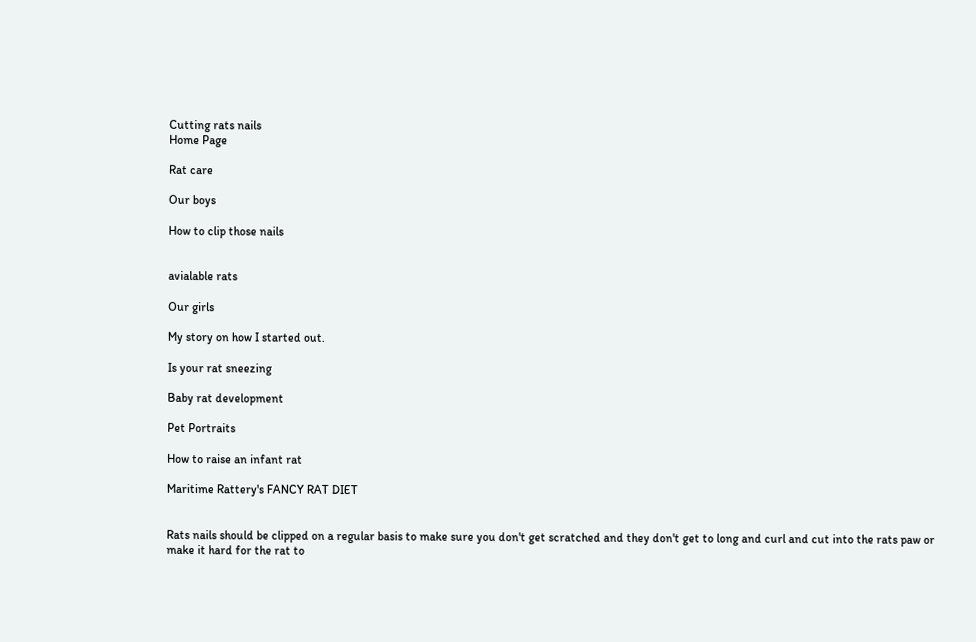Cutting rats nails
Home Page

Rat care

Our boys

How to clip those nails


avialable rats

Our girls

My story on how I started out.

Is your rat sneezing

Baby rat development

Pet Portraits

How to raise an infant rat

Maritime Rattery's FANCY RAT DIET


Rats nails should be clipped on a regular basis to make sure you don't get scratched and they don't get to long and curl and cut into the rats paw or make it hard for the rat to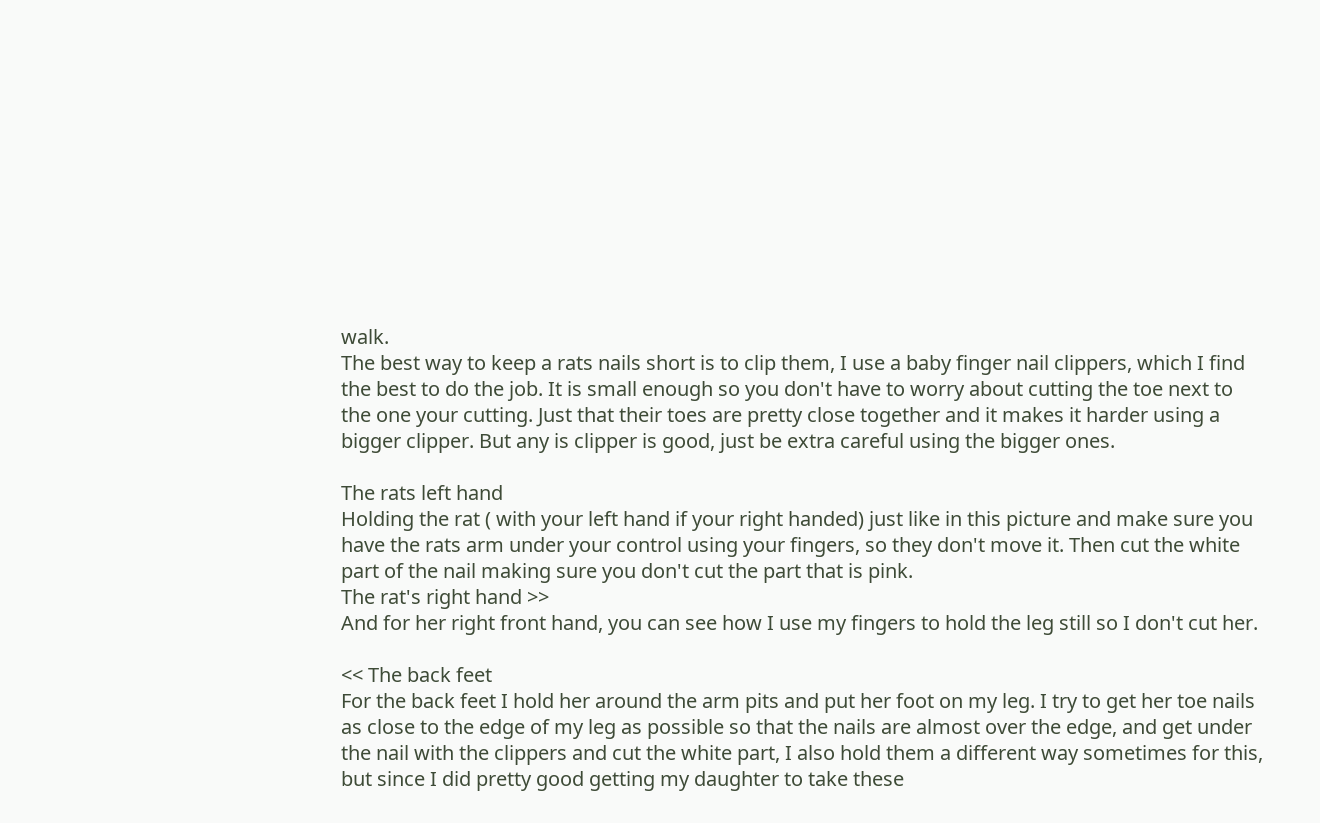walk.
The best way to keep a rats nails short is to clip them, I use a baby finger nail clippers, which I find the best to do the job. It is small enough so you don't have to worry about cutting the toe next to the one your cutting. Just that their toes are pretty close together and it makes it harder using a bigger clipper. But any is clipper is good, just be extra careful using the bigger ones.

The rats left hand
Holding the rat ( with your left hand if your right handed) just like in this picture and make sure you have the rats arm under your control using your fingers, so they don't move it. Then cut the white part of the nail making sure you don't cut the part that is pink.
The rat's right hand >>
And for her right front hand, you can see how I use my fingers to hold the leg still so I don't cut her.

<< The back feet
For the back feet I hold her around the arm pits and put her foot on my leg. I try to get her toe nails as close to the edge of my leg as possible so that the nails are almost over the edge, and get under the nail with the clippers and cut the white part, I also hold them a different way sometimes for this, but since I did pretty good getting my daughter to take these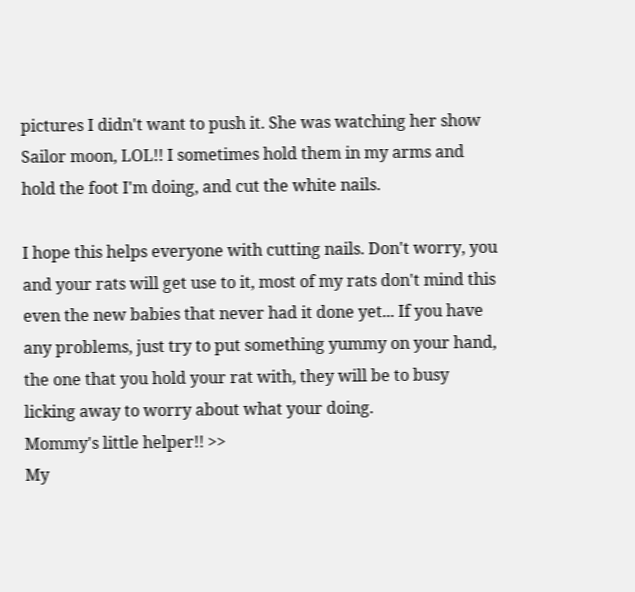pictures I didn't want to push it. She was watching her show Sailor moon, LOL!! I sometimes hold them in my arms and hold the foot I'm doing, and cut the white nails.

I hope this helps everyone with cutting nails. Don't worry, you and your rats will get use to it, most of my rats don't mind this even the new babies that never had it done yet... If you have any problems, just try to put something yummy on your hand, the one that you hold your rat with, they will be to busy licking away to worry about what your doing.
Mommy's little helper!! >>
My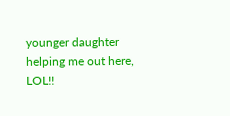younger daughter helping me out here, LOL!!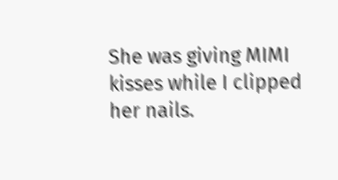She was giving MIMI kisses while I clipped her nails.